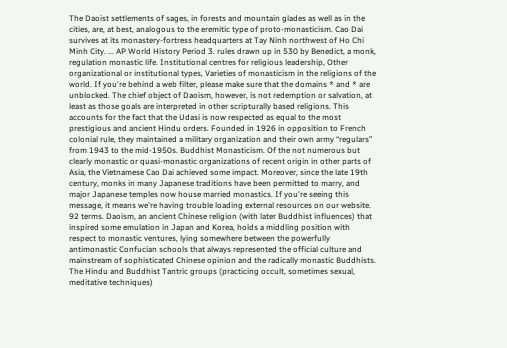The Daoist settlements of sages, in forests and mountain glades as well as in the cities, are, at best, analogous to the eremitic type of proto-monasticism. Cao Dai survives at its monastery-fortress headquarters at Tay Ninh northwest of Ho Chi Minh City. ... AP World History Period 3. rules drawn up in 530 by Benedict, a monk, regulation monastic life. Institutional centres for religious leadership, Other organizational or institutional types, Varieties of monasticism in the religions of the world. If you're behind a web filter, please make sure that the domains * and * are unblocked. The chief object of Daoism, however, is not redemption or salvation, at least as those goals are interpreted in other scripturally based religions. This accounts for the fact that the Udasi is now respected as equal to the most prestigious and ancient Hindu orders. Founded in 1926 in opposition to French colonial rule, they maintained a military organization and their own army “regulars” from 1943 to the mid-1950s. Buddhist Monasticism. Of the not numerous but clearly monastic or quasi-monastic organizations of recent origin in other parts of Asia, the Vietnamese Cao Dai achieved some impact. Moreover, since the late 19th century, monks in many Japanese traditions have been permitted to marry, and major Japanese temples now house married monastics. If you're seeing this message, it means we're having trouble loading external resources on our website. 92 terms. Daoism, an ancient Chinese religion (with later Buddhist influences) that inspired some emulation in Japan and Korea, holds a middling position with respect to monastic ventures, lying somewhere between the powerfully antimonastic Confucian schools that always represented the official culture and mainstream of sophisticated Chinese opinion and the radically monastic Buddhists. The Hindu and Buddhist Tantric groups (practicing occult, sometimes sexual, meditative techniques)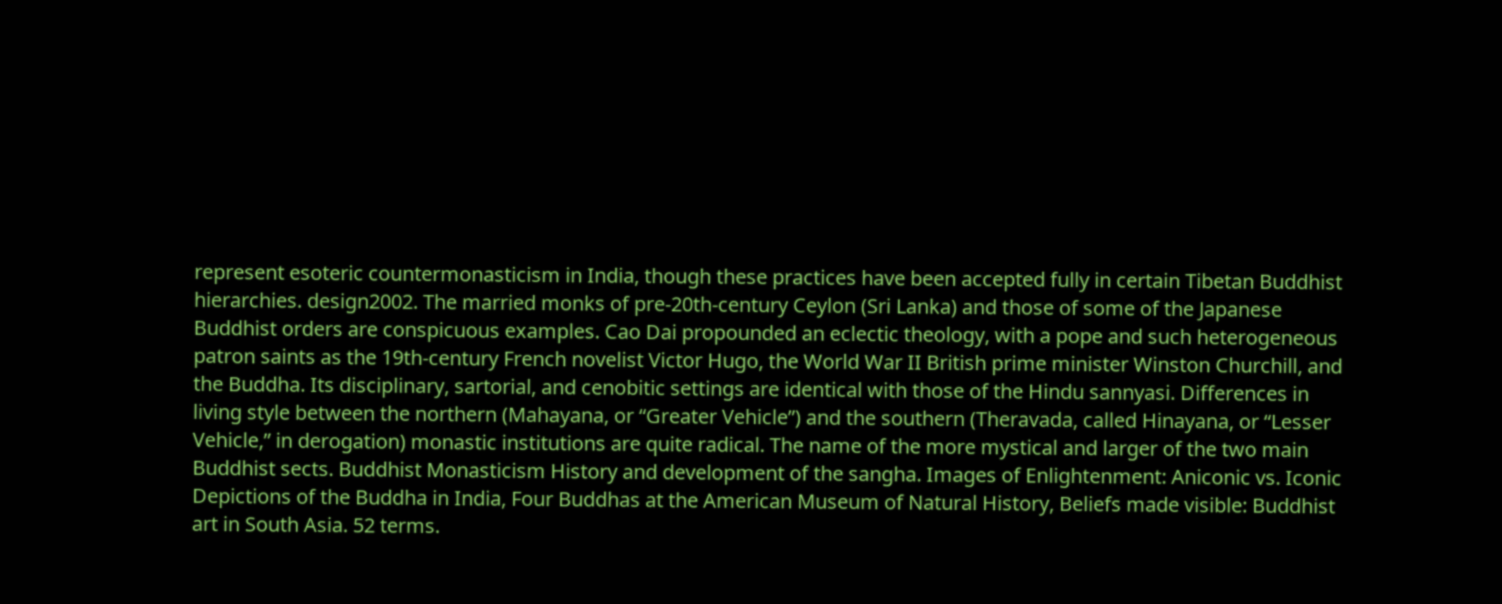represent esoteric countermonasticism in India, though these practices have been accepted fully in certain Tibetan Buddhist hierarchies. design2002. The married monks of pre-20th-century Ceylon (Sri Lanka) and those of some of the Japanese Buddhist orders are conspicuous examples. Cao Dai propounded an eclectic theology, with a pope and such heterogeneous patron saints as the 19th-century French novelist Victor Hugo, the World War II British prime minister Winston Churchill, and the Buddha. Its disciplinary, sartorial, and cenobitic settings are identical with those of the Hindu sannyasi. Differences in living style between the northern (Mahayana, or “Greater Vehicle”) and the southern (Theravada, called Hinayana, or “Lesser Vehicle,” in derogation) monastic institutions are quite radical. The name of the more mystical and larger of the two main Buddhist sects. Buddhist Monasticism History and development of the sangha. Images of Enlightenment: Aniconic vs. Iconic Depictions of the Buddha in India, Four Buddhas at the American Museum of Natural History, Beliefs made visible: Buddhist art in South Asia. 52 terms.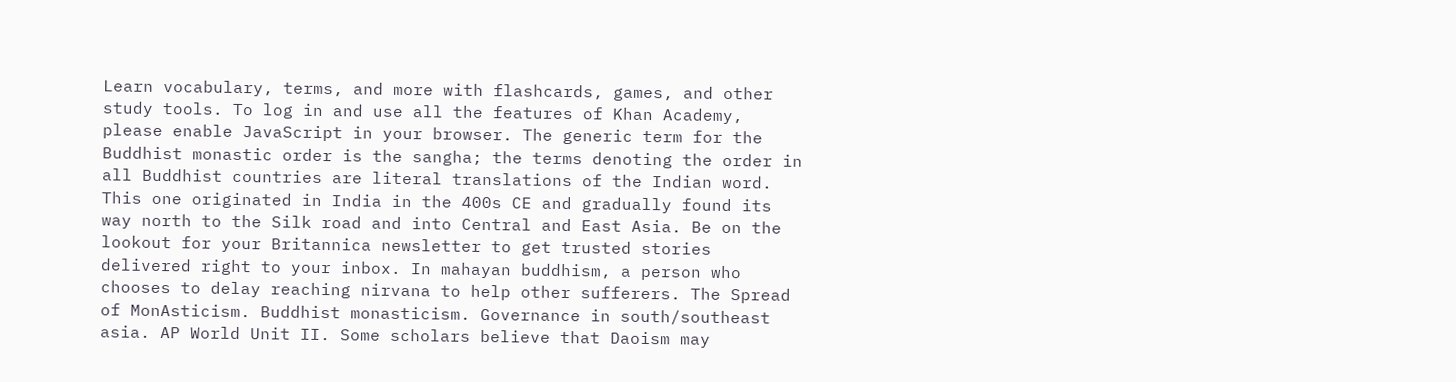Learn vocabulary, terms, and more with flashcards, games, and other study tools. To log in and use all the features of Khan Academy, please enable JavaScript in your browser. The generic term for the Buddhist monastic order is the sangha; the terms denoting the order in all Buddhist countries are literal translations of the Indian word. This one originated in India in the 400s CE and gradually found its way north to the Silk road and into Central and East Asia. Be on the lookout for your Britannica newsletter to get trusted stories delivered right to your inbox. In mahayan buddhism, a person who chooses to delay reaching nirvana to help other sufferers. The Spread of MonAsticism. Buddhist monasticism. Governance in south/southeast asia. AP World Unit II. Some scholars believe that Daoism may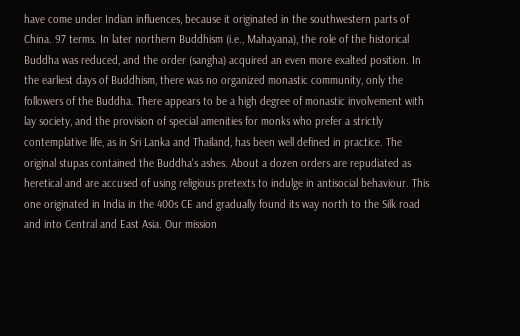have come under Indian influences, because it originated in the southwestern parts of China. 97 terms. In later northern Buddhism (i.e., Mahayana), the role of the historical Buddha was reduced, and the order (sangha) acquired an even more exalted position. In the earliest days of Buddhism, there was no organized monastic community, only the followers of the Buddha. There appears to be a high degree of monastic involvement with lay society, and the provision of special amenities for monks who prefer a strictly contemplative life, as in Sri Lanka and Thailand, has been well defined in practice. The original stupas contained the Buddha's ashes. About a dozen orders are repudiated as heretical and are accused of using religious pretexts to indulge in antisocial behaviour. This one originated in India in the 400s CE and gradually found its way north to the Silk road and into Central and East Asia. Our mission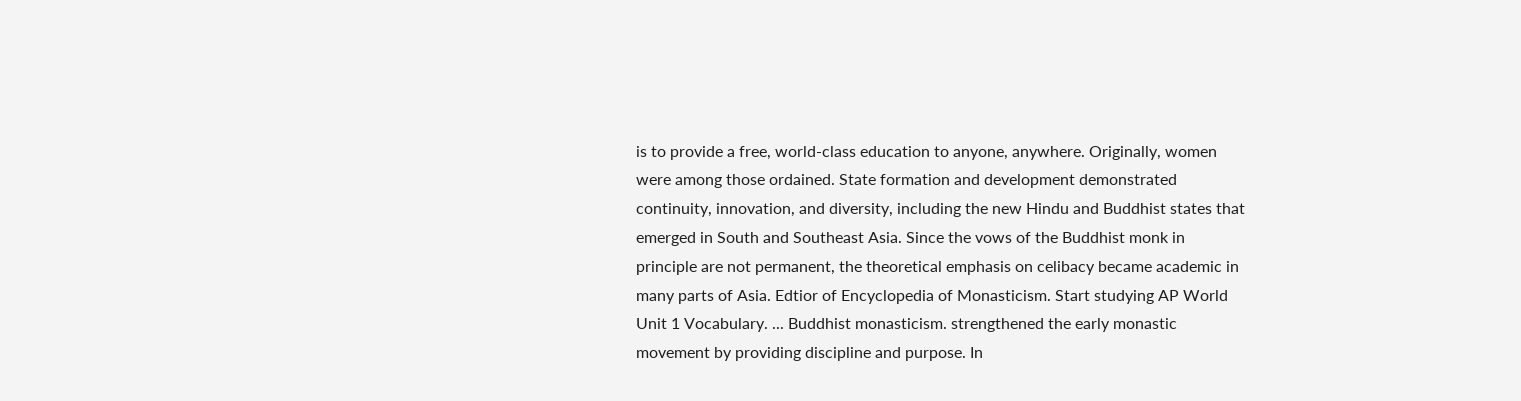is to provide a free, world-class education to anyone, anywhere. Originally, women were among those ordained. State formation and development demonstrated continuity, innovation, and diversity, including the new Hindu and Buddhist states that emerged in South and Southeast Asia. Since the vows of the Buddhist monk in principle are not permanent, the theoretical emphasis on celibacy became academic in many parts of Asia. Edtior of Encyclopedia of Monasticism. Start studying AP World Unit 1 Vocabulary. ... Buddhist monasticism. strengthened the early monastic movement by providing discipline and purpose. In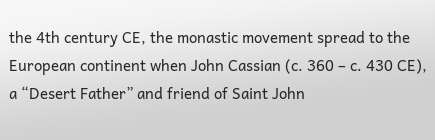the 4th century CE, the monastic movement spread to the European continent when John Cassian (c. 360 – c. 430 CE), a “Desert Father” and friend of Saint John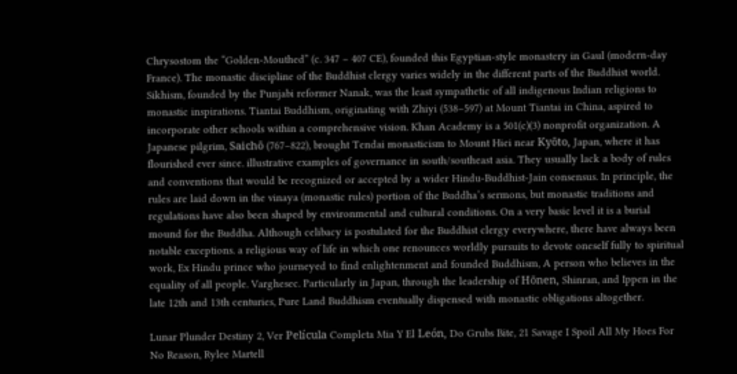Chrysostom the “Golden-Mouthed” (c. 347 – 407 CE), founded this Egyptian-style monastery in Gaul (modern-day France). The monastic discipline of the Buddhist clergy varies widely in the different parts of the Buddhist world. Sikhism, founded by the Punjabi reformer Nanak, was the least sympathetic of all indigenous Indian religions to monastic inspirations. Tiantai Buddhism, originating with Zhiyi (538–597) at Mount Tiantai in China, aspired to incorporate other schools within a comprehensive vision. Khan Academy is a 501(c)(3) nonprofit organization. A Japanese pilgrim, Saichō (767–822), brought Tendai monasticism to Mount Hiei near Kyōto, Japan, where it has flourished ever since. illustrative examples of governance in south/southeast asia. They usually lack a body of rules and conventions that would be recognized or accepted by a wider Hindu-Buddhist-Jain consensus. In principle, the rules are laid down in the vinaya (monastic rules) portion of the Buddha’s sermons, but monastic traditions and regulations have also been shaped by environmental and cultural conditions. On a very basic level it is a burial mound for the Buddha. Although celibacy is postulated for the Buddhist clergy everywhere, there have always been notable exceptions. a religious way of life in which one renounces worldly pursuits to devote oneself fully to spiritual work, Ex Hindu prince who journeyed to find enlightenment and founded Buddhism, A person who believes in the equality of all people. Varghesec. Particularly in Japan, through the leadership of Hōnen, Shinran, and Ippen in the late 12th and 13th centuries, Pure Land Buddhism eventually dispensed with monastic obligations altogether.

Lunar Plunder Destiny 2, Ver Película Completa Mia Y El León, Do Grubs Bite, 21 Savage I Spoil All My Hoes For No Reason, Rylee Martell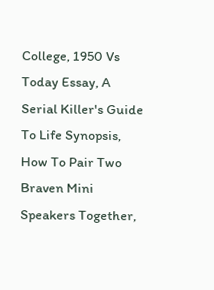College, 1950 Vs Today Essay, A Serial Killer's Guide To Life Synopsis, How To Pair Two Braven Mini Speakers Together,